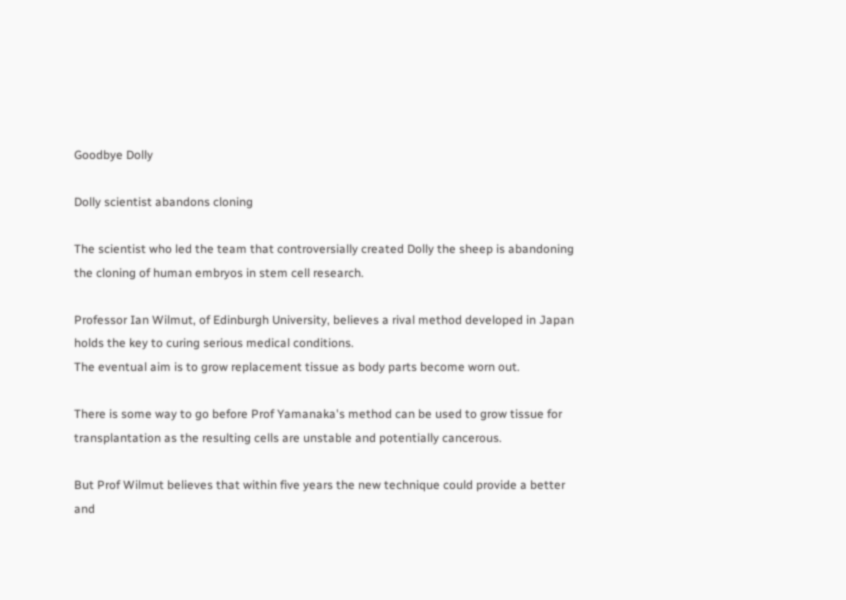Goodbye Dolly

Dolly scientist abandons cloning

The scientist who led the team that controversially created Dolly the sheep is abandoning the cloning of human embryos in stem cell research.

Professor Ian Wilmut, of Edinburgh University, believes a rival method developed in Japan holds the key to curing serious medical conditions.
The eventual aim is to grow replacement tissue as body parts become worn out.

There is some way to go before Prof Yamanaka's method can be used to grow tissue for transplantation as the resulting cells are unstable and potentially cancerous.

But Prof Wilmut believes that within five years the new technique could provide a better and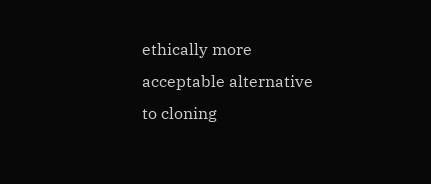ethically more acceptable alternative to cloning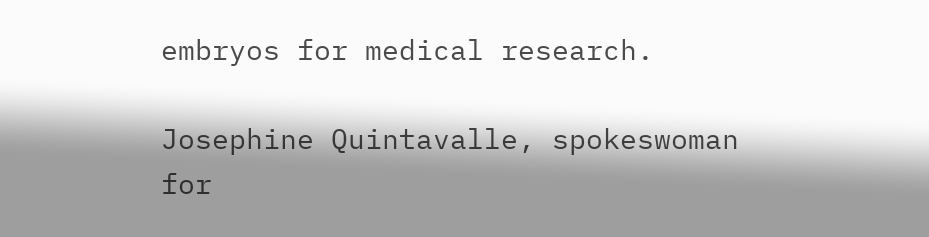embryos for medical research.

Josephine Quintavalle, spokeswoman for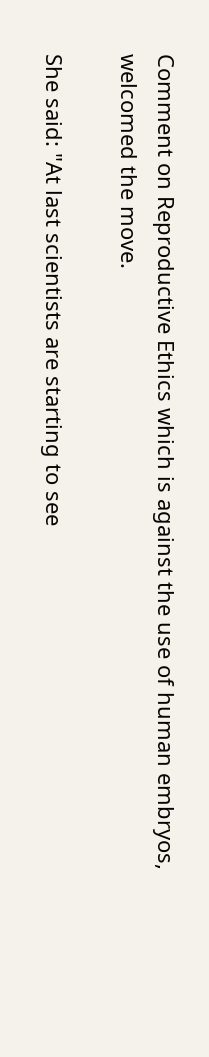Comment on Reproductive Ethics which is against the use of human embryos, welcomed the move.

She said: "At last scientists are starting to see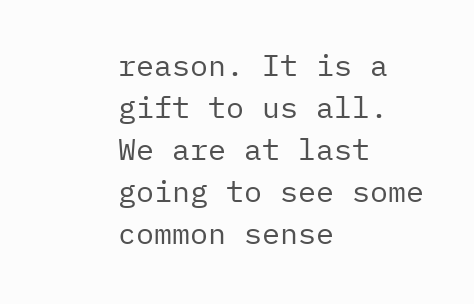reason. It is a gift to us all. We are at last going to see some common sense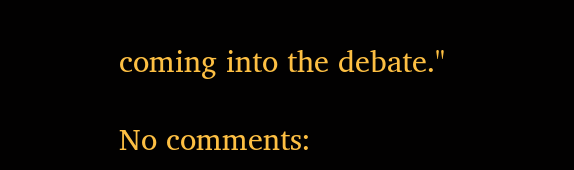coming into the debate."

No comments: